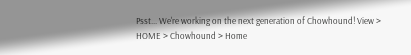Psst... We're working on the next generation of Chowhound! View >
HOME > Chowhound > Home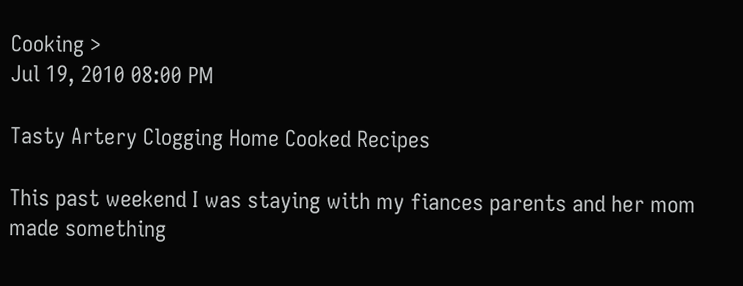Cooking >
Jul 19, 2010 08:00 PM

Tasty Artery Clogging Home Cooked Recipes

This past weekend I was staying with my fiances parents and her mom made something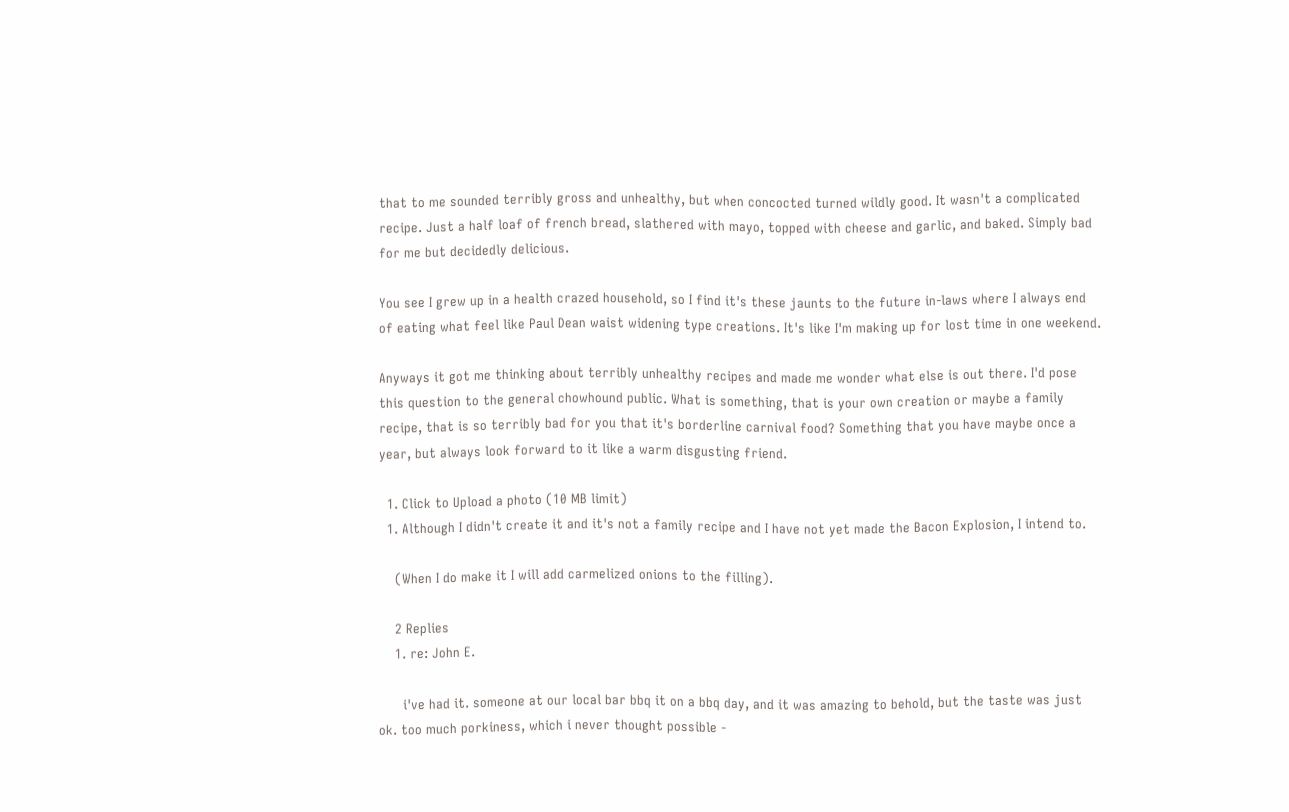that to me sounded terribly gross and unhealthy, but when concocted turned wildly good. It wasn't a complicated recipe. Just a half loaf of french bread, slathered with mayo, topped with cheese and garlic, and baked. Simply bad for me but decidedly delicious.

You see I grew up in a health crazed household, so I find it's these jaunts to the future in-laws where I always end of eating what feel like Paul Dean waist widening type creations. It's like I'm making up for lost time in one weekend.

Anyways it got me thinking about terribly unhealthy recipes and made me wonder what else is out there. I'd pose this question to the general chowhound public. What is something, that is your own creation or maybe a family recipe, that is so terribly bad for you that it's borderline carnival food? Something that you have maybe once a year, but always look forward to it like a warm disgusting friend.

  1. Click to Upload a photo (10 MB limit)
  1. Although I didn't create it and it's not a family recipe and I have not yet made the Bacon Explosion, I intend to.

    (When I do make it I will add carmelized onions to the filling).

    2 Replies
    1. re: John E.

      i've had it. someone at our local bar bbq it on a bbq day, and it was amazing to behold, but the taste was just ok. too much porkiness, which i never thought possible -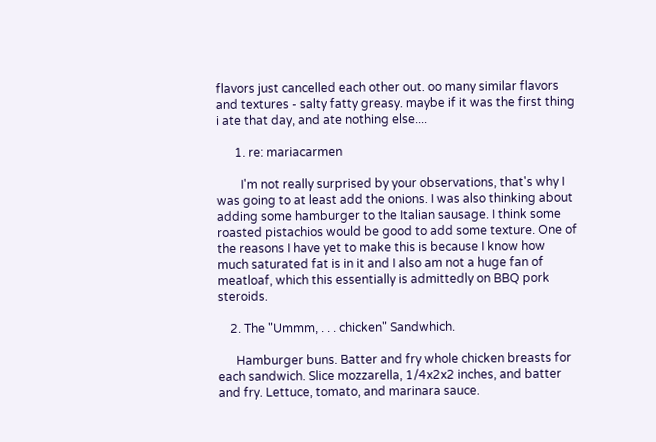flavors just cancelled each other out. oo many similar flavors and textures - salty fatty greasy. maybe if it was the first thing i ate that day, and ate nothing else....

      1. re: mariacarmen

        I'm not really surprised by your observations, that's why I was going to at least add the onions. I was also thinking about adding some hamburger to the Italian sausage. I think some roasted pistachios would be good to add some texture. One of the reasons I have yet to make this is because I know how much saturated fat is in it and I also am not a huge fan of meatloaf, which this essentially is admittedly on BBQ pork steroids.

    2. The "Ummm, . . . chicken" Sandwhich.

      Hamburger buns. Batter and fry whole chicken breasts for each sandwich. Slice mozzarella, 1/4x2x2 inches, and batter and fry. Lettuce, tomato, and marinara sauce.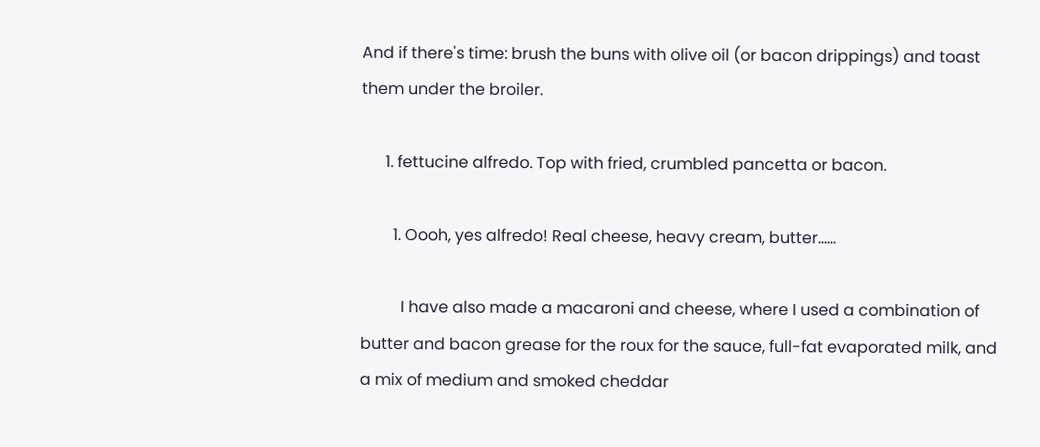And if there's time: brush the buns with olive oil (or bacon drippings) and toast them under the broiler.

      1. fettucine alfredo. Top with fried, crumbled pancetta or bacon.

        1. Oooh, yes alfredo! Real cheese, heavy cream, butter......

          I have also made a macaroni and cheese, where I used a combination of butter and bacon grease for the roux for the sauce, full-fat evaporated milk, and a mix of medium and smoked cheddar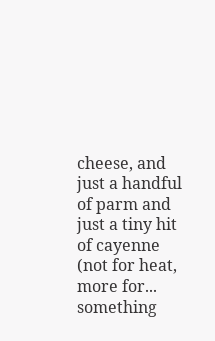cheese, and just a handful of parm and just a tiny hit of cayenne (not for heat, more for... something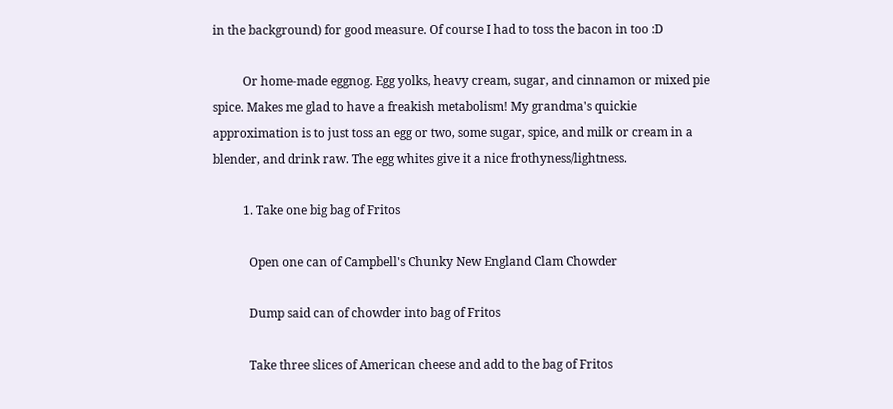in the background) for good measure. Of course I had to toss the bacon in too :D

          Or home-made eggnog. Egg yolks, heavy cream, sugar, and cinnamon or mixed pie spice. Makes me glad to have a freakish metabolism! My grandma's quickie approximation is to just toss an egg or two, some sugar, spice, and milk or cream in a blender, and drink raw. The egg whites give it a nice frothyness/lightness.

          1. Take one big bag of Fritos

            Open one can of Campbell's Chunky New England Clam Chowder

            Dump said can of chowder into bag of Fritos

            Take three slices of American cheese and add to the bag of Fritos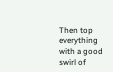Then top everything with a good swirl of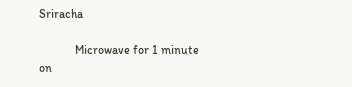Sriracha

            Microwave for 1 minute on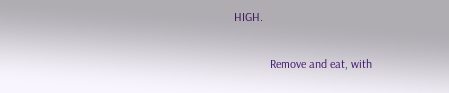HIGH.

            Remove and eat, with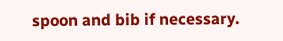spoon and bib if necessary.